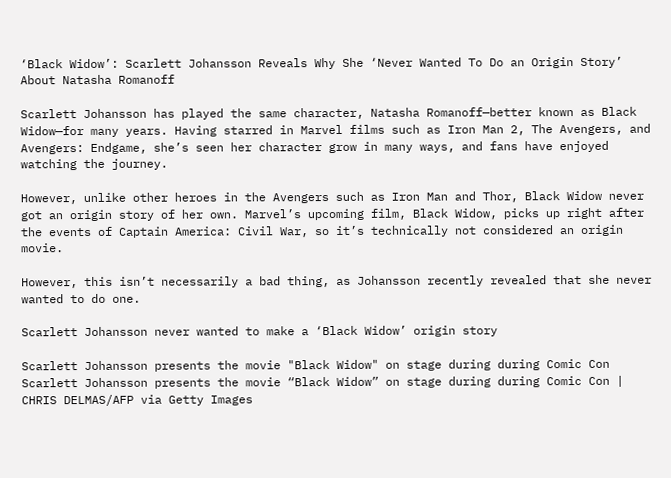‘Black Widow’: Scarlett Johansson Reveals Why She ‘Never Wanted To Do an Origin Story’ About Natasha Romanoff

Scarlett Johansson has played the same character, Natasha Romanoff—better known as Black Widow—for many years. Having starred in Marvel films such as Iron Man 2, The Avengers, and Avengers: Endgame, she’s seen her character grow in many ways, and fans have enjoyed watching the journey.

However, unlike other heroes in the Avengers such as Iron Man and Thor, Black Widow never got an origin story of her own. Marvel’s upcoming film, Black Widow, picks up right after the events of Captain America: Civil War, so it’s technically not considered an origin movie.

However, this isn’t necessarily a bad thing, as Johansson recently revealed that she never wanted to do one.

Scarlett Johansson never wanted to make a ‘Black Widow’ origin story

Scarlett Johansson presents the movie "Black Widow" on stage during during Comic Con
Scarlett Johansson presents the movie “Black Widow” on stage during during Comic Con | CHRIS DELMAS/AFP via Getty Images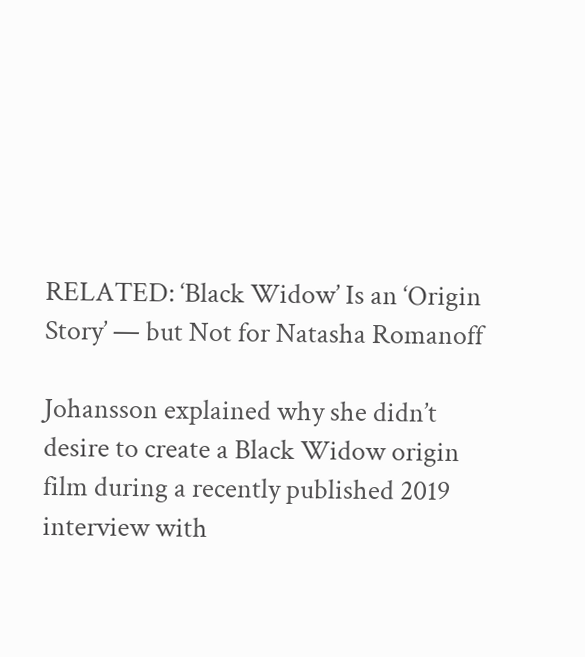RELATED: ‘Black Widow’ Is an ‘Origin Story’ — but Not for Natasha Romanoff

Johansson explained why she didn’t desire to create a Black Widow origin film during a recently published 2019 interview with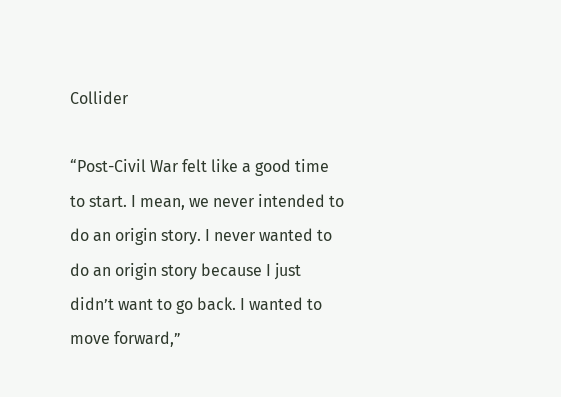Collider

“Post-Civil War felt like a good time to start. I mean, we never intended to do an origin story. I never wanted to do an origin story because I just didn’t want to go back. I wanted to move forward,”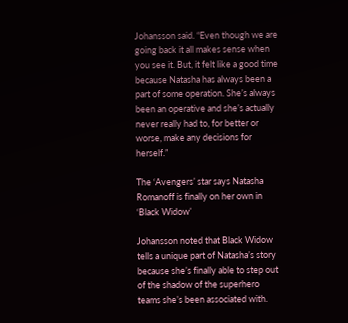Johansson said. “Even though we are going back it all makes sense when you see it. But, it felt like a good time because Natasha has always been a part of some operation. She’s always been an operative and she’s actually never really had to, for better or worse, make any decisions for herself.”

The ‘Avengers’ star says Natasha Romanoff is finally on her own in ‘Black Widow’

Johansson noted that Black Widow tells a unique part of Natasha’s story because she’s finally able to step out of the shadow of the superhero teams she’s been associated with.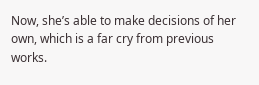Now, she’s able to make decisions of her own, which is a far cry from previous works.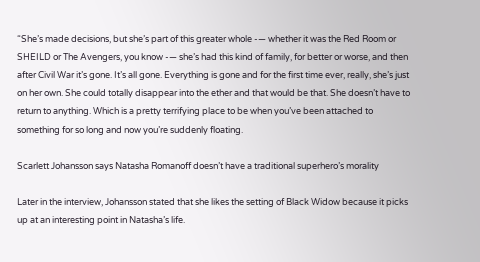“She’s made decisions, but she’s part of this greater whole -— whether it was the Red Room or SHEILD or The Avengers, you know -— she’s had this kind of family, for better or worse, and then after Civil War it’s gone. It’s all gone. Everything is gone and for the first time ever, really, she’s just on her own. She could totally disappear into the ether and that would be that. She doesn’t have to return to anything. Which is a pretty terrifying place to be when you’ve been attached to something for so long and now you’re suddenly floating.

Scarlett Johansson says Natasha Romanoff doesn’t have a traditional superhero’s morality

Later in the interview, Johansson stated that she likes the setting of Black Widow because it picks up at an interesting point in Natasha’s life.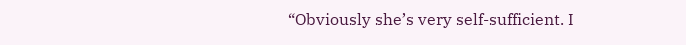“Obviously she’s very self-sufficient. I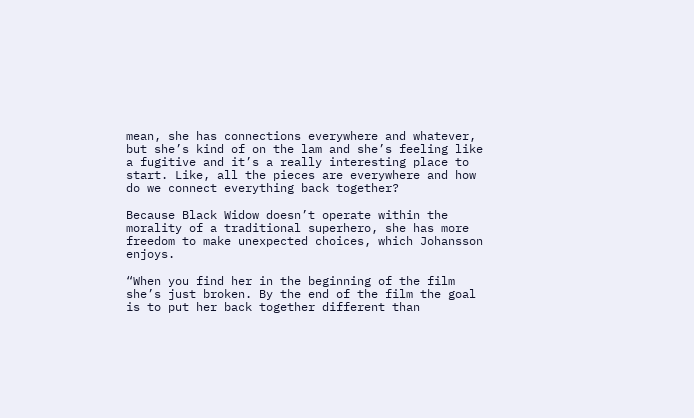mean, she has connections everywhere and whatever, but she’s kind of on the lam and she’s feeling like a fugitive and it’s a really interesting place to start. Like, all the pieces are everywhere and how do we connect everything back together?

Because Black Widow doesn’t operate within the morality of a traditional superhero, she has more freedom to make unexpected choices, which Johansson enjoys.

“When you find her in the beginning of the film she’s just broken. By the end of the film the goal is to put her back together different than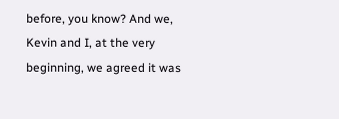before, you know? And we, Kevin and I, at the very beginning, we agreed it was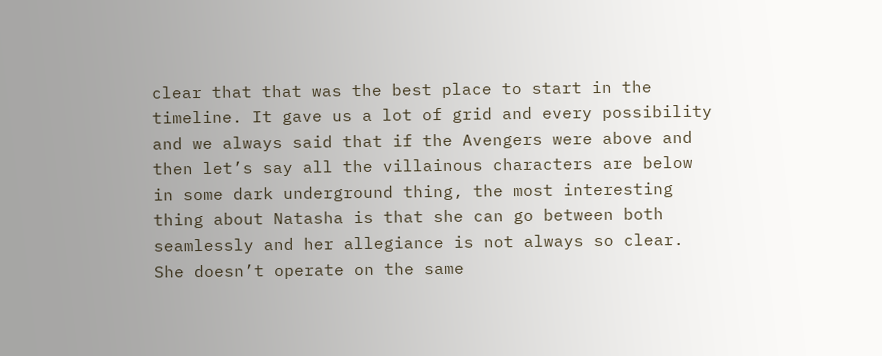clear that that was the best place to start in the timeline. It gave us a lot of grid and every possibility and we always said that if the Avengers were above and then let’s say all the villainous characters are below in some dark underground thing, the most interesting thing about Natasha is that she can go between both seamlessly and her allegiance is not always so clear. She doesn’t operate on the same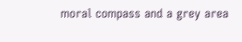moral compass and a grey area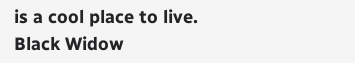is a cool place to live.
Black Widow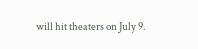will hit theaters on July 9.